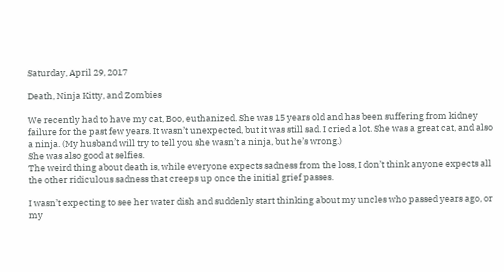Saturday, April 29, 2017

Death, Ninja Kitty, and Zombies

We recently had to have my cat, Boo, euthanized. She was 15 years old and has been suffering from kidney failure for the past few years. It wasn’t unexpected, but it was still sad. I cried a lot. She was a great cat, and also a ninja. (My husband will try to tell you she wasn’t a ninja, but he’s wrong.)
She was also good at selfies.
The weird thing about death is, while everyone expects sadness from the loss, I don’t think anyone expects all the other ridiculous sadness that creeps up once the initial grief passes.

I wasn’t expecting to see her water dish and suddenly start thinking about my uncles who passed years ago, or my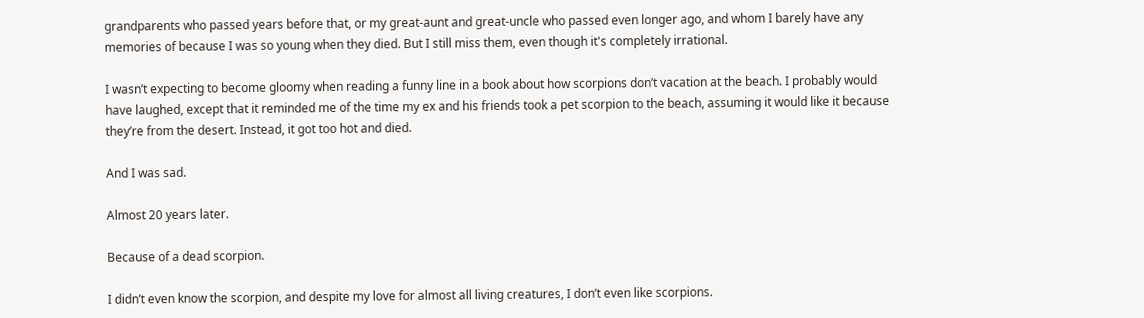grandparents who passed years before that, or my great-aunt and great-uncle who passed even longer ago, and whom I barely have any memories of because I was so young when they died. But I still miss them, even though it's completely irrational.

I wasn’t expecting to become gloomy when reading a funny line in a book about how scorpions don’t vacation at the beach. I probably would have laughed, except that it reminded me of the time my ex and his friends took a pet scorpion to the beach, assuming it would like it because they’re from the desert. Instead, it got too hot and died.

And I was sad.

Almost 20 years later.

Because of a dead scorpion.

I didn’t even know the scorpion, and despite my love for almost all living creatures, I don’t even like scorpions.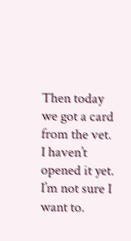Then today we got a card from the vet. I haven’t opened it yet. I’m not sure I want to.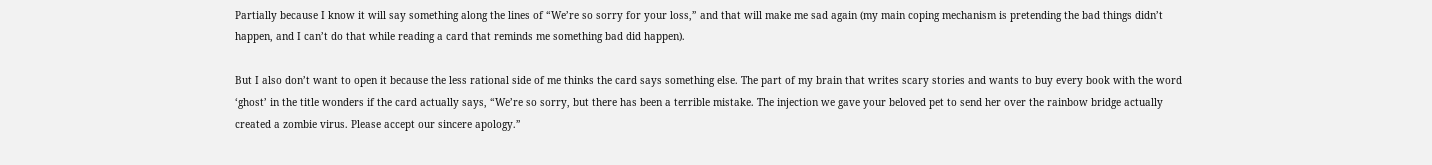Partially because I know it will say something along the lines of “We’re so sorry for your loss,” and that will make me sad again (my main coping mechanism is pretending the bad things didn’t happen, and I can’t do that while reading a card that reminds me something bad did happen).

But I also don’t want to open it because the less rational side of me thinks the card says something else. The part of my brain that writes scary stories and wants to buy every book with the word ‘ghost’ in the title wonders if the card actually says, “We’re so sorry, but there has been a terrible mistake. The injection we gave your beloved pet to send her over the rainbow bridge actually created a zombie virus. Please accept our sincere apology.”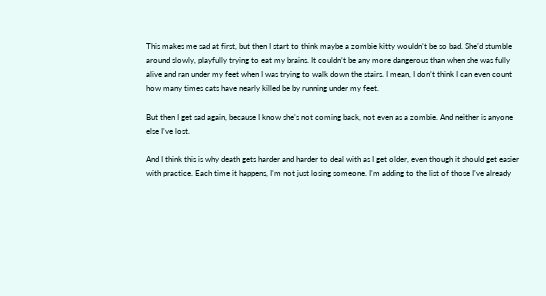This makes me sad at first, but then I start to think maybe a zombie kitty wouldn’t be so bad. She’d stumble around slowly, playfully trying to eat my brains. It couldn’t be any more dangerous than when she was fully alive and ran under my feet when I was trying to walk down the stairs. I mean, I don’t think I can even count how many times cats have nearly killed be by running under my feet.

But then I get sad again, because I know she’s not coming back, not even as a zombie. And neither is anyone else I’ve lost.

And I think this is why death gets harder and harder to deal with as I get older, even though it should get easier with practice. Each time it happens, I’m not just losing someone. I’m adding to the list of those I’ve already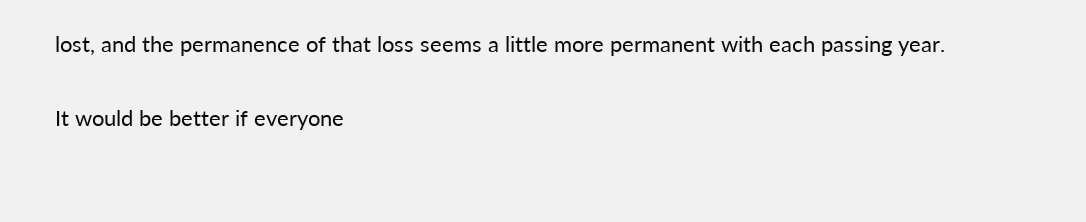lost, and the permanence of that loss seems a little more permanent with each passing year.

It would be better if everyone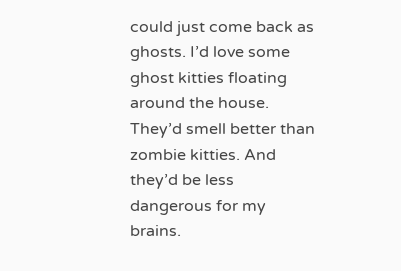could just come back as ghosts. I’d love some ghost kitties floating around the house. They’d smell better than zombie kitties. And they’d be less dangerous for my brains.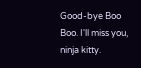Good-bye Boo Boo. I'll miss you, ninja kitty.